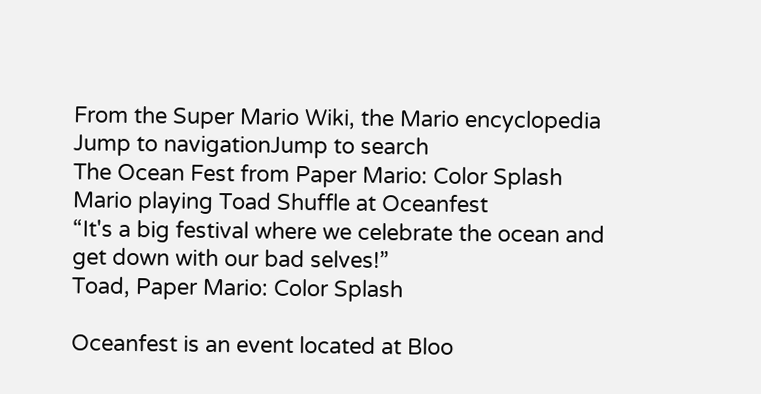From the Super Mario Wiki, the Mario encyclopedia
Jump to navigationJump to search
The Ocean Fest from Paper Mario: Color Splash
Mario playing Toad Shuffle at Oceanfest
“It's a big festival where we celebrate the ocean and get down with our bad selves!”
Toad, Paper Mario: Color Splash

Oceanfest is an event located at Bloo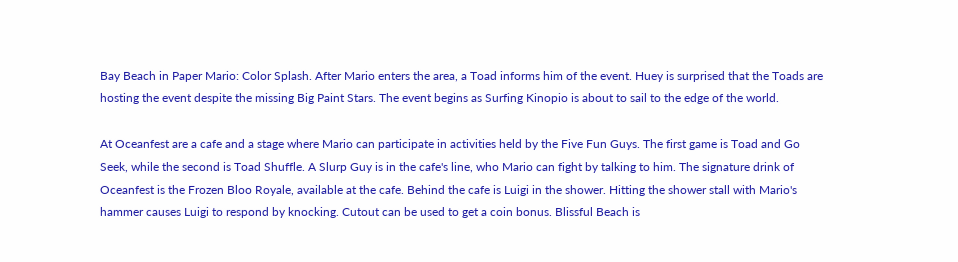Bay Beach in Paper Mario: Color Splash. After Mario enters the area, a Toad informs him of the event. Huey is surprised that the Toads are hosting the event despite the missing Big Paint Stars. The event begins as Surfing Kinopio is about to sail to the edge of the world.

At Oceanfest are a cafe and a stage where Mario can participate in activities held by the Five Fun Guys. The first game is Toad and Go Seek, while the second is Toad Shuffle. A Slurp Guy is in the cafe's line, who Mario can fight by talking to him. The signature drink of Oceanfest is the Frozen Bloo Royale, available at the cafe. Behind the cafe is Luigi in the shower. Hitting the shower stall with Mario's hammer causes Luigi to respond by knocking. Cutout can be used to get a coin bonus. Blissful Beach is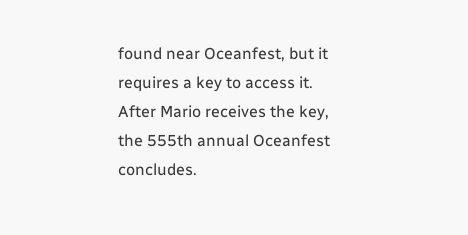found near Oceanfest, but it requires a key to access it. After Mario receives the key, the 555th annual Oceanfest concludes.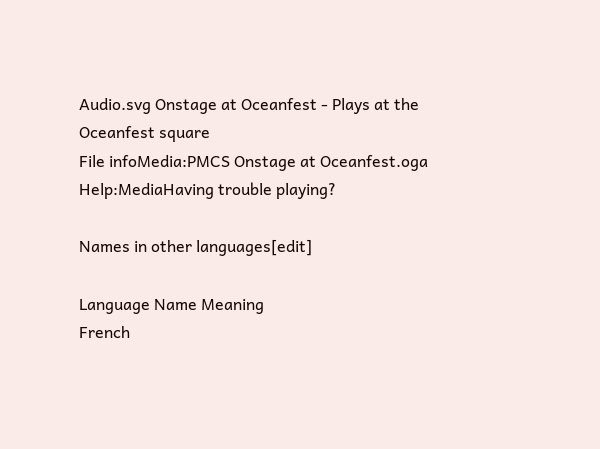Audio.svg Onstage at Oceanfest - Plays at the Oceanfest square
File infoMedia:PMCS Onstage at Oceanfest.oga
Help:MediaHaving trouble playing?

Names in other languages[edit]

Language Name Meaning
French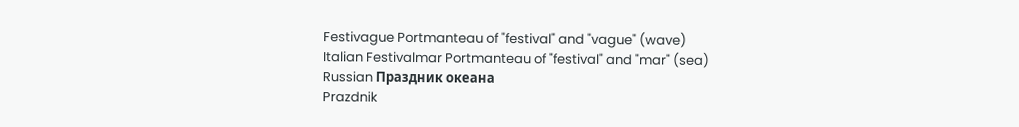Festivague Portmanteau of "festival" and "vague" (wave)
Italian Festivalmar Portmanteau of "festival" and "mar" (sea)
Russian Праздник океана
Prazdnik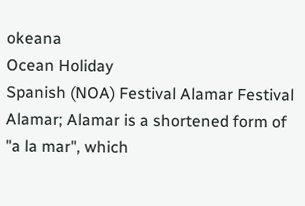okeana
Ocean Holiday
Spanish (NOA) Festival Alamar Festival Alamar; Alamar is a shortened form of "a la mar", which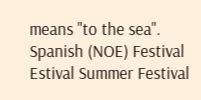means "to the sea".
Spanish (NOE) Festival Estival Summer Festival